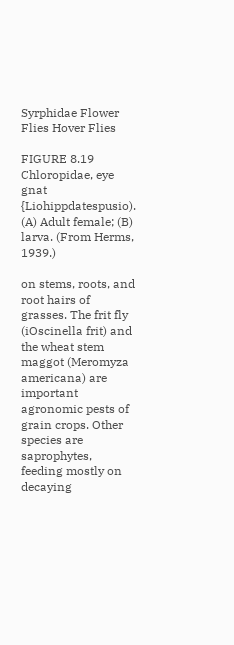Syrphidae Flower Flies Hover Flies

FIGURE 8.19 Chloropidae, eye gnat {Liohippdatespusio). (A) Adult female; (B) larva. (From Herms, 1939.)

on stems, roots, and root hairs of grasses. The frit fly (iOscinella frit) and the wheat stem maggot (Meromyza americana) are important agronomic pests of grain crops. Other species are saprophytes, feeding mostly on decaying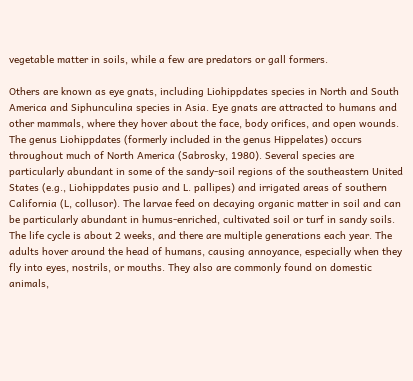vegetable matter in soils, while a few are predators or gall formers.

Others are known as eye gnats, including Liohippdates species in North and South America and Siphunculina species in Asia. Eye gnats are attracted to humans and other mammals, where they hover about the face, body orifices, and open wounds. The genus Liohippdates (formerly included in the genus Hippelates) occurs throughout much of North America (Sabrosky, 1980). Several species are particularly abundant in some of the sandy-soil regions of the southeastern United States (e.g., Liohippdates pusio and L. pallipes) and irrigated areas of southern California (L, collusor). The larvae feed on decaying organic matter in soil and can be particularly abundant in humus-enriched, cultivated soil or turf in sandy soils. The life cycle is about 2 weeks, and there are multiple generations each year. The adults hover around the head of humans, causing annoyance, especially when they fly into eyes, nostrils, or mouths. They also are commonly found on domestic animals,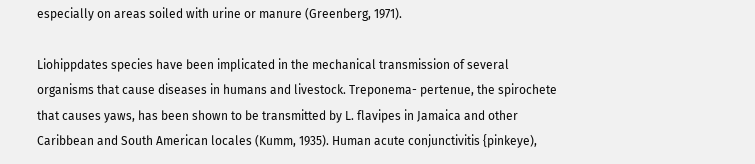especially on areas soiled with urine or manure (Greenberg, 1971).

Liohippdates species have been implicated in the mechanical transmission of several organisms that cause diseases in humans and livestock. Treponema- pertenue, the spirochete that causes yaws, has been shown to be transmitted by L. flavipes in Jamaica and other Caribbean and South American locales (Kumm, 1935). Human acute conjunctivitis {pinkeye),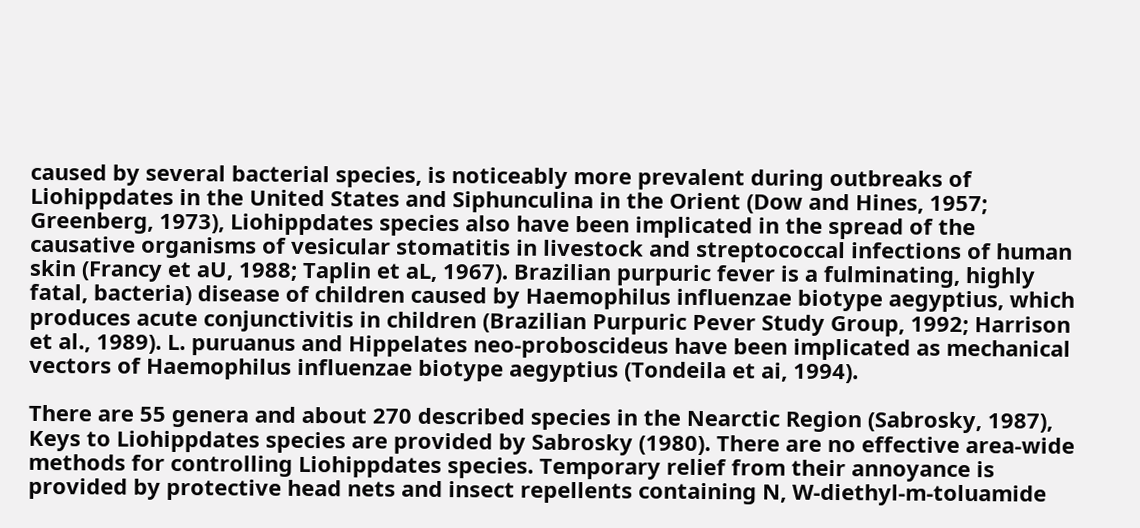caused by several bacterial species, is noticeably more prevalent during outbreaks of Liohippdates in the United States and Siphunculina in the Orient (Dow and Hines, 1957; Greenberg, 1973), Liohippdates species also have been implicated in the spread of the causative organisms of vesicular stomatitis in livestock and streptococcal infections of human skin (Francy et aU, 1988; Taplin et aL, 1967). Brazilian purpuric fever is a fulminating, highly fatal, bacteria) disease of children caused by Haemophilus influenzae biotype aegyptius, which produces acute conjunctivitis in children (Brazilian Purpuric Pever Study Group, 1992; Harrison et al., 1989). L. puruanus and Hippelates neo-proboscideus have been implicated as mechanical vectors of Haemophilus influenzae biotype aegyptius (Tondeila et ai, 1994).

There are 55 genera and about 270 described species in the Nearctic Region (Sabrosky, 1987), Keys to Liohippdates species are provided by Sabrosky (1980). There are no effective area-wide methods for controlling Liohippdates species. Temporary relief from their annoyance is provided by protective head nets and insect repellents containing N, W-diethyl-m-toluamide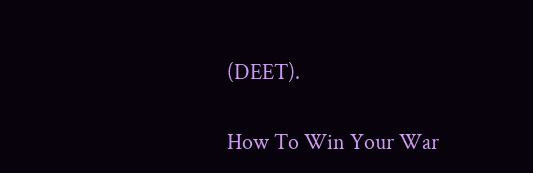(DEET).

How To Win Your War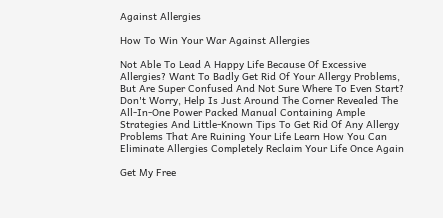Against Allergies

How To Win Your War Against Allergies

Not Able To Lead A Happy Life Because Of Excessive Allergies? Want To Badly Get Rid Of Your Allergy Problems, But Are Super Confused And Not Sure Where To Even Start? Don't Worry, Help Is Just Around The Corner Revealed The All-In-One Power Packed Manual Containing Ample Strategies And Little-Known Tips To Get Rid Of Any Allergy Problems That Are Ruining Your Life Learn How You Can Eliminate Allergies Completely Reclaim Your Life Once Again

Get My Free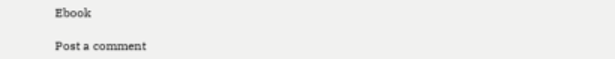Ebook

Post a comment